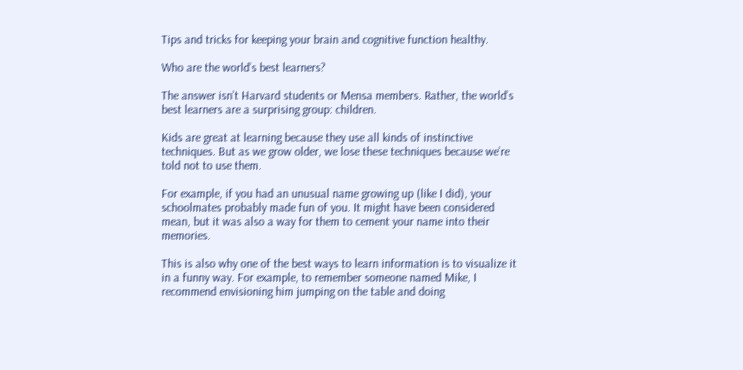Tips and tricks for keeping your brain and cognitive function healthy.

Who are the world’s best learners?

The answer isn’t Harvard students or Mensa members. Rather, the world’s best learners are a surprising group: children.

Kids are great at learning because they use all kinds of instinctive techniques. But as we grow older, we lose these techniques because we’re told not to use them.

For example, if you had an unusual name growing up (like I did), your schoolmates probably made fun of you. It might have been considered mean, but it was also a way for them to cement your name into their memories.

This is also why one of the best ways to learn information is to visualize it in a funny way. For example, to remember someone named Mike, I recommend envisioning him jumping on the table and doing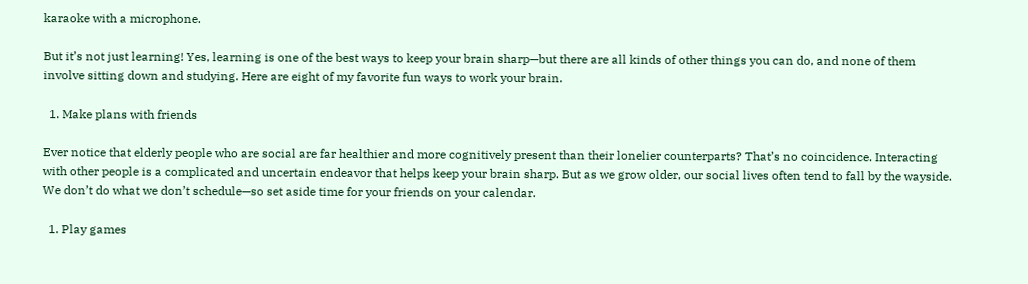karaoke with a microphone.

But it’s not just learning! Yes, learning is one of the best ways to keep your brain sharp—but there are all kinds of other things you can do, and none of them involve sitting down and studying. Here are eight of my favorite fun ways to work your brain.

  1. Make plans with friends

Ever notice that elderly people who are social are far healthier and more cognitively present than their lonelier counterparts? That’s no coincidence. Interacting with other people is a complicated and uncertain endeavor that helps keep your brain sharp. But as we grow older, our social lives often tend to fall by the wayside. We don’t do what we don’t schedule—so set aside time for your friends on your calendar.

  1. Play games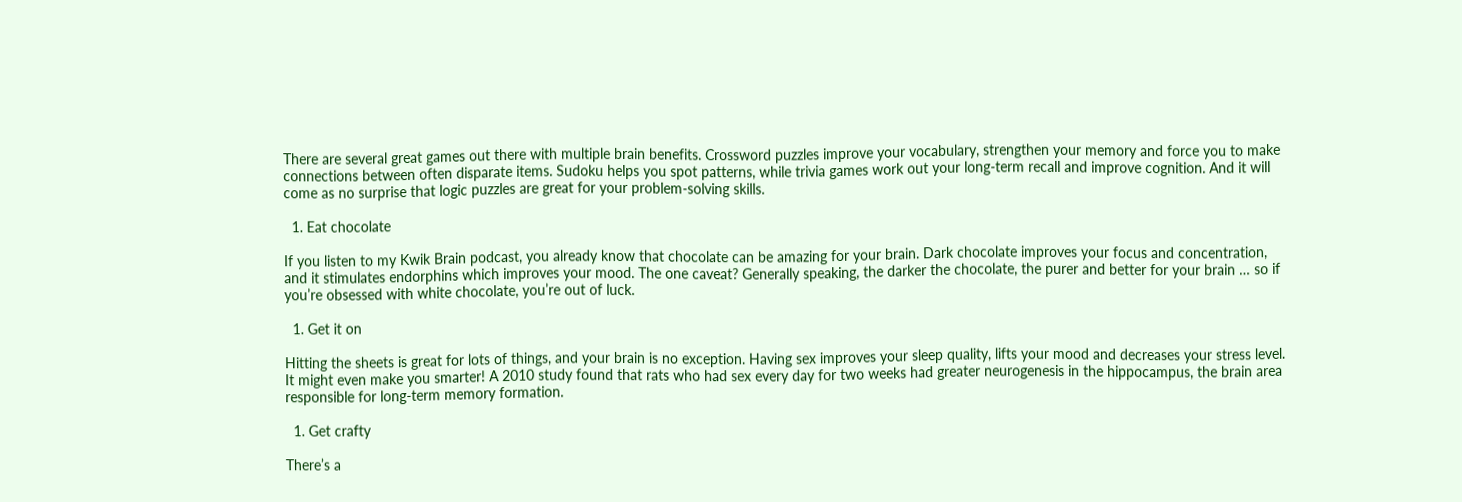There are several great games out there with multiple brain benefits. Crossword puzzles improve your vocabulary, strengthen your memory and force you to make connections between often disparate items. Sudoku helps you spot patterns, while trivia games work out your long-term recall and improve cognition. And it will come as no surprise that logic puzzles are great for your problem-solving skills.

  1. Eat chocolate

If you listen to my Kwik Brain podcast, you already know that chocolate can be amazing for your brain. Dark chocolate improves your focus and concentration, and it stimulates endorphins which improves your mood. The one caveat? Generally speaking, the darker the chocolate, the purer and better for your brain … so if you’re obsessed with white chocolate, you’re out of luck.

  1. Get it on

Hitting the sheets is great for lots of things, and your brain is no exception. Having sex improves your sleep quality, lifts your mood and decreases your stress level. It might even make you smarter! A 2010 study found that rats who had sex every day for two weeks had greater neurogenesis in the hippocampus, the brain area responsible for long-term memory formation.

  1. Get crafty

There’s a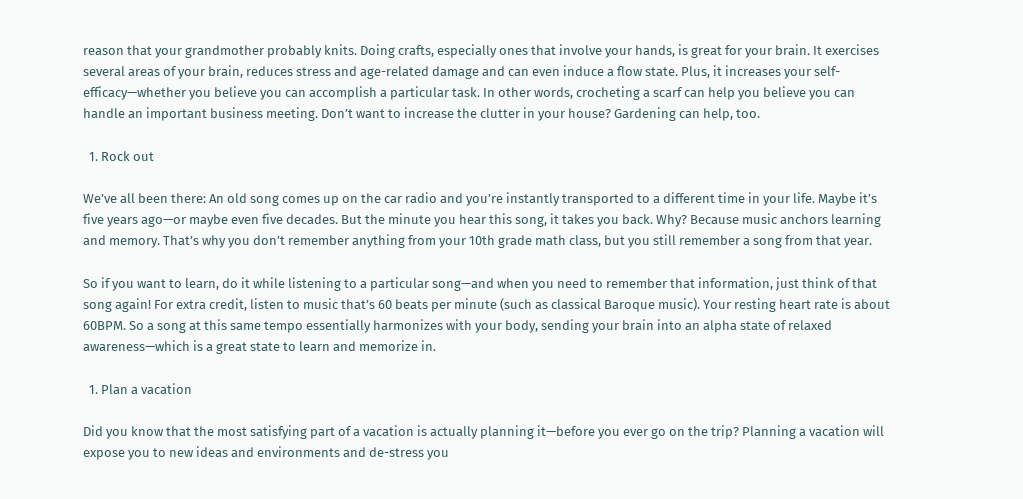reason that your grandmother probably knits. Doing crafts, especially ones that involve your hands, is great for your brain. It exercises several areas of your brain, reduces stress and age-related damage and can even induce a flow state. Plus, it increases your self-efficacy—whether you believe you can accomplish a particular task. In other words, crocheting a scarf can help you believe you can handle an important business meeting. Don’t want to increase the clutter in your house? Gardening can help, too.

  1. Rock out

We’ve all been there: An old song comes up on the car radio and you’re instantly transported to a different time in your life. Maybe it’s five years ago—or maybe even five decades. But the minute you hear this song, it takes you back. Why? Because music anchors learning and memory. That’s why you don’t remember anything from your 10th grade math class, but you still remember a song from that year.

So if you want to learn, do it while listening to a particular song—and when you need to remember that information, just think of that song again! For extra credit, listen to music that’s 60 beats per minute (such as classical Baroque music). Your resting heart rate is about 60BPM. So a song at this same tempo essentially harmonizes with your body, sending your brain into an alpha state of relaxed awareness—which is a great state to learn and memorize in.

  1. Plan a vacation

Did you know that the most satisfying part of a vacation is actually planning it—before you ever go on the trip? Planning a vacation will expose you to new ideas and environments and de-stress you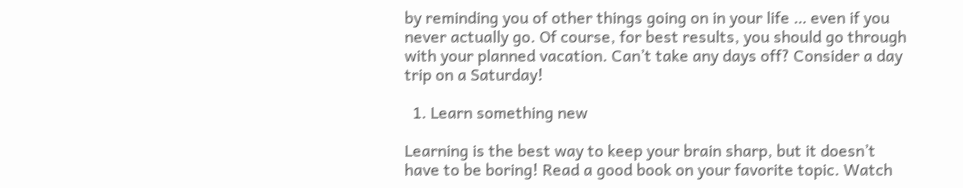by reminding you of other things going on in your life … even if you never actually go. Of course, for best results, you should go through with your planned vacation. Can’t take any days off? Consider a day trip on a Saturday!

  1. Learn something new

Learning is the best way to keep your brain sharp, but it doesn’t have to be boring! Read a good book on your favorite topic. Watch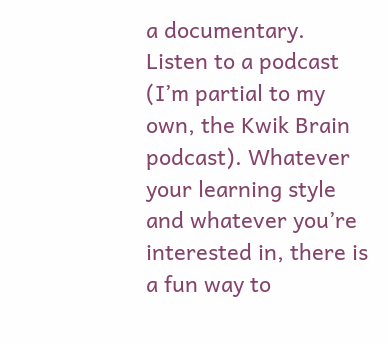a documentary. Listen to a podcast (I’m partial to my own, the Kwik Brain podcast). Whatever your learning style and whatever you’re interested in, there is a fun way to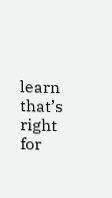learn that’s right for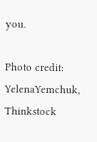you.

Photo credit: YelenaYemchuk, Thinkstock